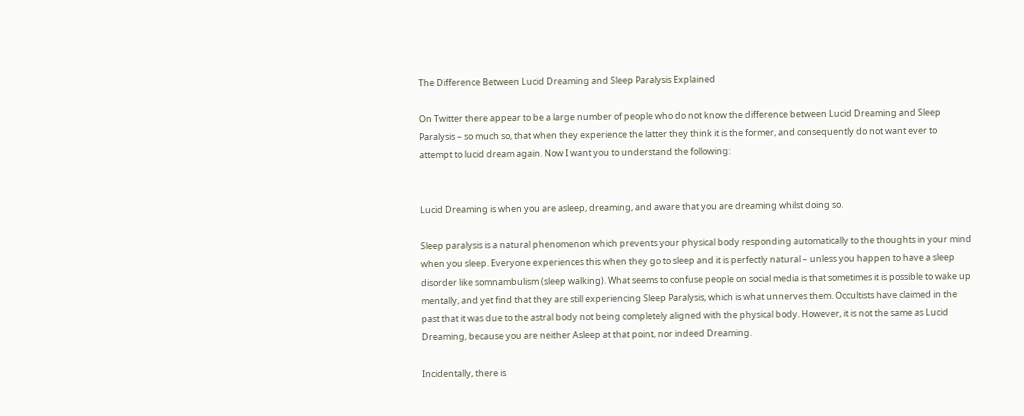The Difference Between Lucid Dreaming and Sleep Paralysis Explained

On Twitter there appear to be a large number of people who do not know the difference between Lucid Dreaming and Sleep Paralysis – so much so, that when they experience the latter they think it is the former, and consequently do not want ever to attempt to lucid dream again. Now I want you to understand the following:


Lucid Dreaming is when you are asleep, dreaming, and aware that you are dreaming whilst doing so.

Sleep paralysis is a natural phenomenon which prevents your physical body responding automatically to the thoughts in your mind when you sleep. Everyone experiences this when they go to sleep and it is perfectly natural – unless you happen to have a sleep disorder like somnambulism (sleep walking). What seems to confuse people on social media is that sometimes it is possible to wake up mentally, and yet find that they are still experiencing Sleep Paralysis, which is what unnerves them. Occultists have claimed in the past that it was due to the astral body not being completely aligned with the physical body. However, it is not the same as Lucid Dreaming, because you are neither Asleep at that point, nor indeed Dreaming.

Incidentally, there is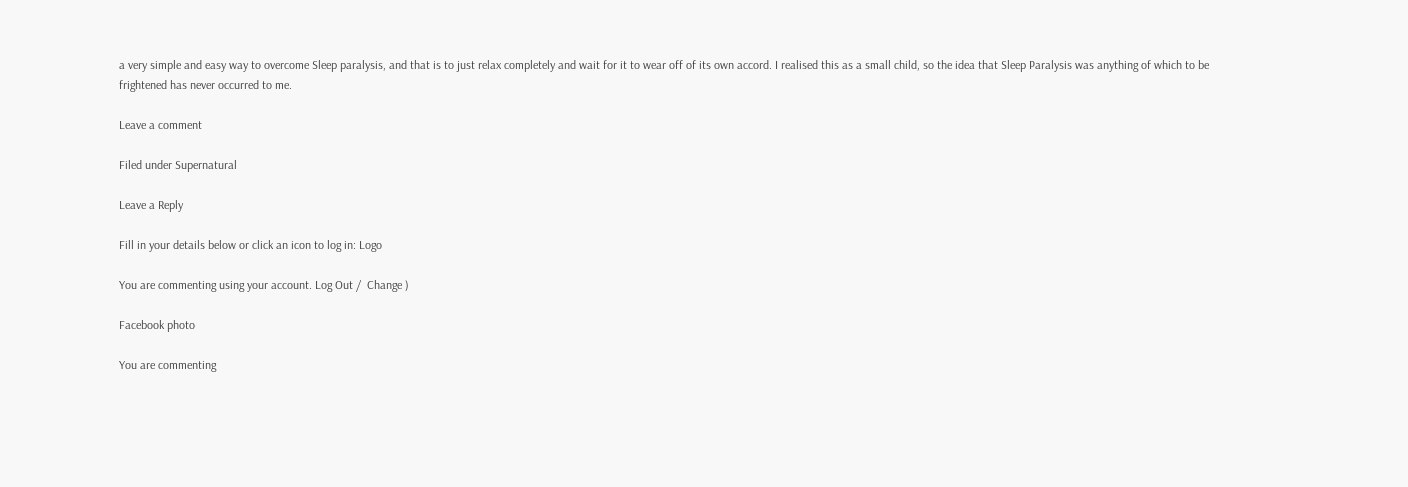a very simple and easy way to overcome Sleep paralysis, and that is to just relax completely and wait for it to wear off of its own accord. I realised this as a small child, so the idea that Sleep Paralysis was anything of which to be frightened has never occurred to me.

Leave a comment

Filed under Supernatural

Leave a Reply

Fill in your details below or click an icon to log in: Logo

You are commenting using your account. Log Out /  Change )

Facebook photo

You are commenting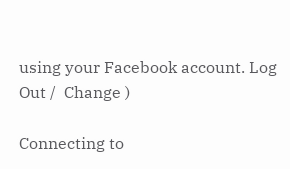using your Facebook account. Log Out /  Change )

Connecting to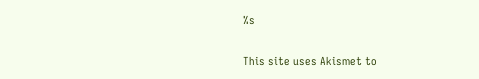%s

This site uses Akismet to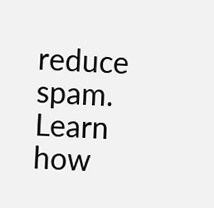reduce spam. Learn how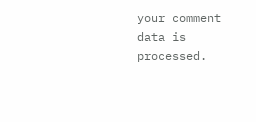your comment data is processed.